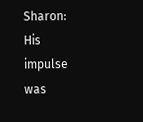Sharon: His impulse was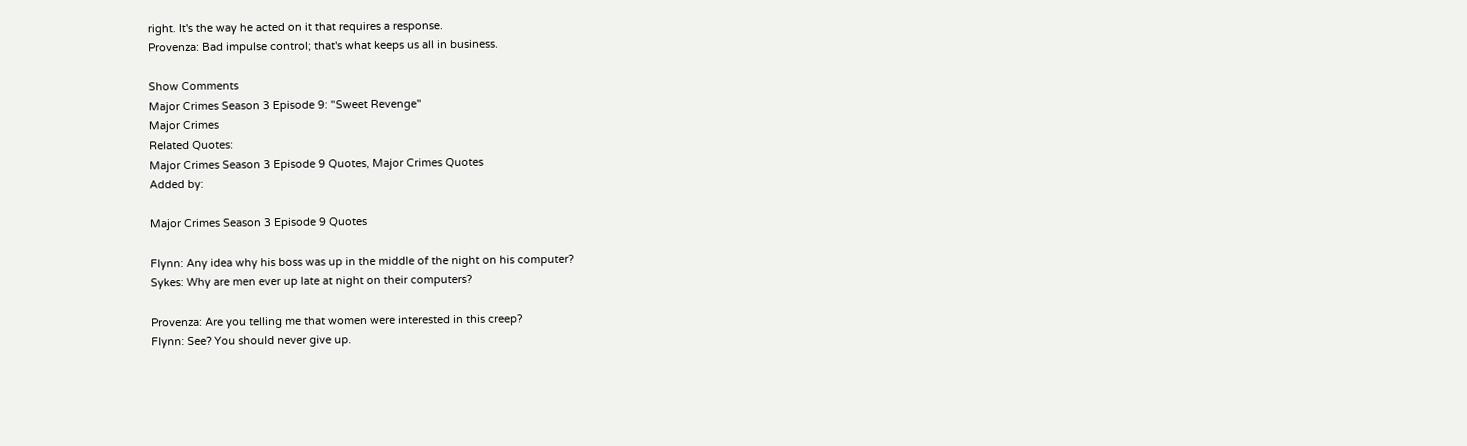right. It's the way he acted on it that requires a response.
Provenza: Bad impulse control; that's what keeps us all in business.

Show Comments
Major Crimes Season 3 Episode 9: "Sweet Revenge"
Major Crimes
Related Quotes:
Major Crimes Season 3 Episode 9 Quotes, Major Crimes Quotes
Added by:

Major Crimes Season 3 Episode 9 Quotes

Flynn: Any idea why his boss was up in the middle of the night on his computer?
Sykes: Why are men ever up late at night on their computers?

Provenza: Are you telling me that women were interested in this creep?
Flynn: See? You should never give up.